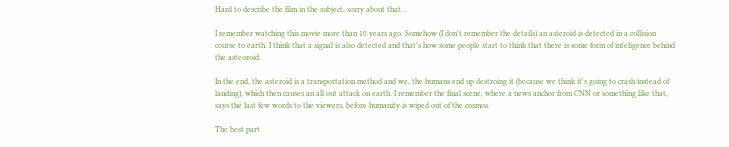Hard to describe the film in the subject, sorry about that...

I remember watching this movie more than 10 years ago. Somehow (I don't remember the details) an asteroid is detected in a collision course to earth. I think that a signal is also detected and that's how some people start to think that there is some form of inteligence behind the asteoroid.

In the end, the asteroid is a transportation method and we, the humans end up destroing it (because we think it's going to crash instead of landing), which then causes an all out attack on earth. I remember the final scene, where a news anchor from CNN or something like that, says the last few words to the viewers, before humanity is wiped out of the cosmos.

The best part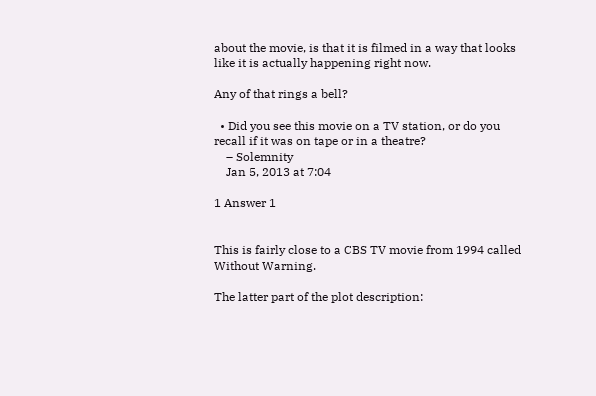about the movie, is that it is filmed in a way that looks like it is actually happening right now.

Any of that rings a bell?

  • Did you see this movie on a TV station, or do you recall if it was on tape or in a theatre?
    – Solemnity
    Jan 5, 2013 at 7:04

1 Answer 1


This is fairly close to a CBS TV movie from 1994 called Without Warning.

The latter part of the plot description: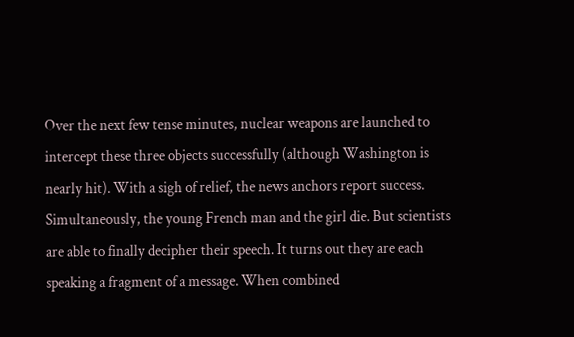Over the next few tense minutes, nuclear weapons are launched to intercept these three objects successfully (although Washington is nearly hit). With a sigh of relief, the news anchors report success. Simultaneously, the young French man and the girl die. But scientists are able to finally decipher their speech. It turns out they are each speaking a fragment of a message. When combined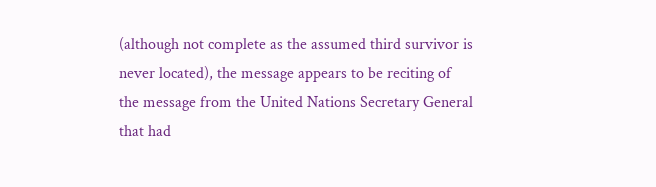(although not complete as the assumed third survivor is never located), the message appears to be reciting of the message from the United Nations Secretary General that had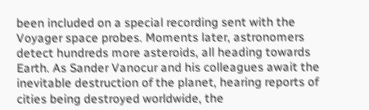been included on a special recording sent with the Voyager space probes. Moments later, astronomers detect hundreds more asteroids, all heading towards Earth. As Sander Vanocur and his colleagues await the inevitable destruction of the planet, hearing reports of cities being destroyed worldwide, the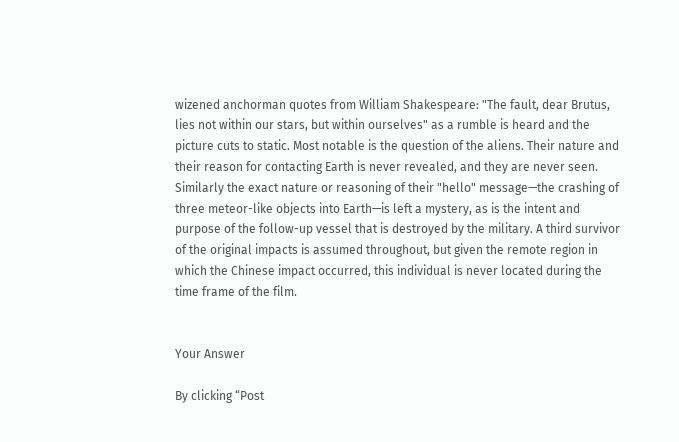wizened anchorman quotes from William Shakespeare: "The fault, dear Brutus, lies not within our stars, but within ourselves" as a rumble is heard and the picture cuts to static. Most notable is the question of the aliens. Their nature and their reason for contacting Earth is never revealed, and they are never seen. Similarly the exact nature or reasoning of their "hello" message—the crashing of three meteor-like objects into Earth—is left a mystery, as is the intent and purpose of the follow-up vessel that is destroyed by the military. A third survivor of the original impacts is assumed throughout, but given the remote region in which the Chinese impact occurred, this individual is never located during the time frame of the film.


Your Answer

By clicking “Post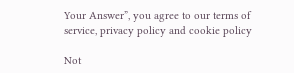Your Answer”, you agree to our terms of service, privacy policy and cookie policy

Not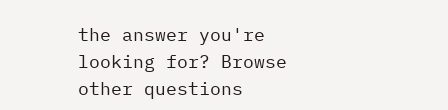the answer you're looking for? Browse other questions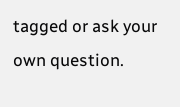tagged or ask your own question.